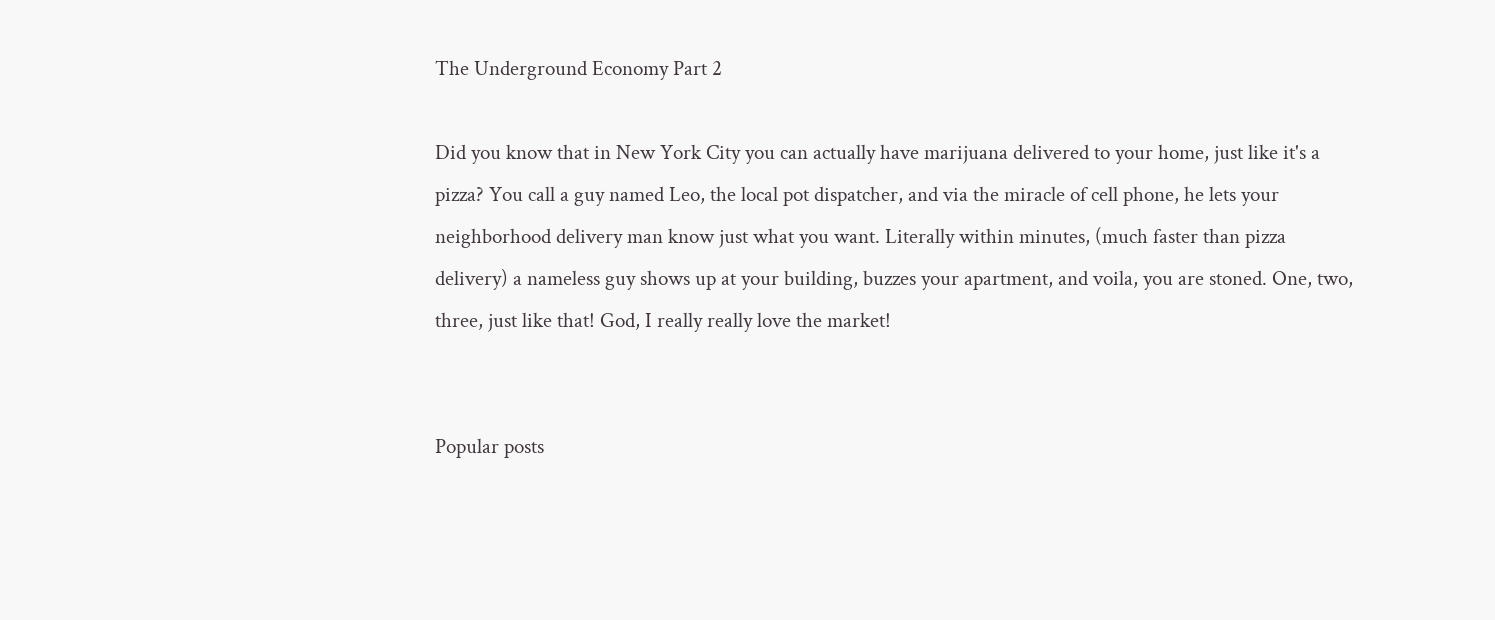The Underground Economy Part 2

Did you know that in New York City you can actually have marijuana delivered to your home, just like it's a pizza? You call a guy named Leo, the local pot dispatcher, and via the miracle of cell phone, he lets your neighborhood delivery man know just what you want. Literally within minutes, (much faster than pizza delivery) a nameless guy shows up at your building, buzzes your apartment, and voila, you are stoned. One, two, three, just like that! God, I really really love the market!


Popular posts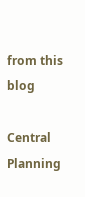from this blog

Central Planning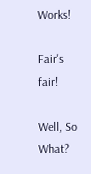Works!

Fair's fair!

Well, So What?